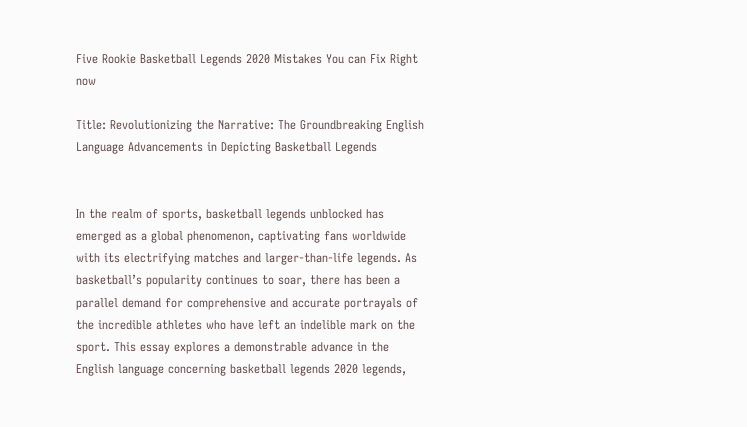Five Rookie Basketball Legends 2020 Mistakes You can Fix Right now

Title: Revolutionizing the Narrative: The Groundbreaking English Language Advancements in Depicting Basketball Legends


In the realm of sports, basketball legends unblocked has emerged as a global phenomenon, captivating fans worldwide with its electrifying matches and larger-than-life legends. As basketball’s popularity continues to soar, there has been a parallel demand for comprehensive and accurate portrayals of the incredible athletes who have left an indelible mark on the sport. This essay explores a demonstrable advance in the English language concerning basketball legends 2020 legends,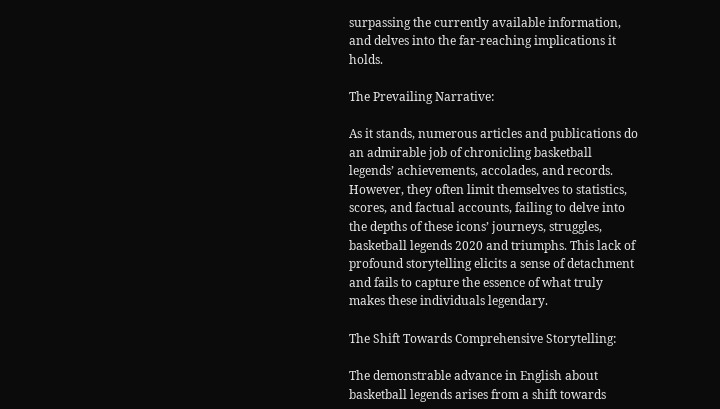surpassing the currently available information, and delves into the far-reaching implications it holds.

The Prevailing Narrative:

As it stands, numerous articles and publications do an admirable job of chronicling basketball legends’ achievements, accolades, and records. However, they often limit themselves to statistics, scores, and factual accounts, failing to delve into the depths of these icons’ journeys, struggles, basketball legends 2020 and triumphs. This lack of profound storytelling elicits a sense of detachment and fails to capture the essence of what truly makes these individuals legendary.

The Shift Towards Comprehensive Storytelling:

The demonstrable advance in English about basketball legends arises from a shift towards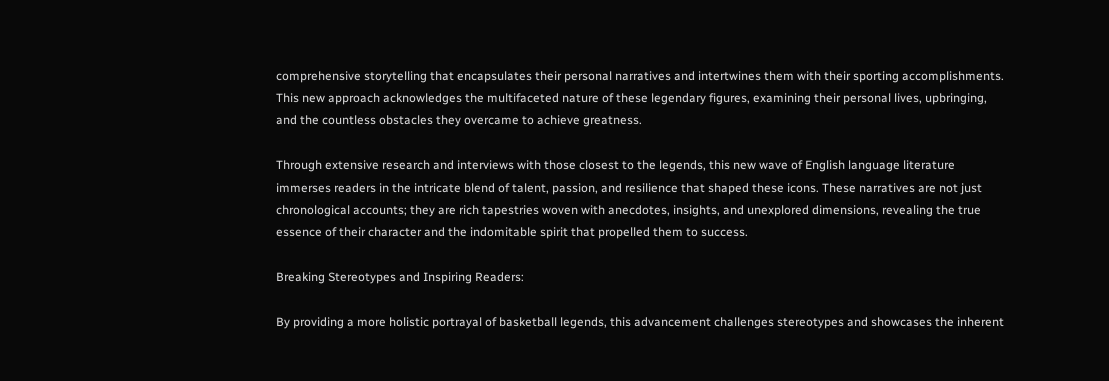comprehensive storytelling that encapsulates their personal narratives and intertwines them with their sporting accomplishments. This new approach acknowledges the multifaceted nature of these legendary figures, examining their personal lives, upbringing, and the countless obstacles they overcame to achieve greatness.

Through extensive research and interviews with those closest to the legends, this new wave of English language literature immerses readers in the intricate blend of talent, passion, and resilience that shaped these icons. These narratives are not just chronological accounts; they are rich tapestries woven with anecdotes, insights, and unexplored dimensions, revealing the true essence of their character and the indomitable spirit that propelled them to success.

Breaking Stereotypes and Inspiring Readers:

By providing a more holistic portrayal of basketball legends, this advancement challenges stereotypes and showcases the inherent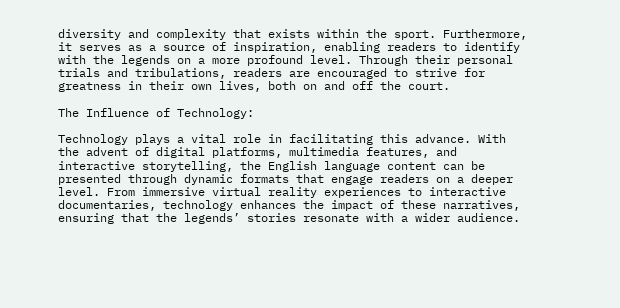diversity and complexity that exists within the sport. Furthermore, it serves as a source of inspiration, enabling readers to identify with the legends on a more profound level. Through their personal trials and tribulations, readers are encouraged to strive for greatness in their own lives, both on and off the court.

The Influence of Technology:

Technology plays a vital role in facilitating this advance. With the advent of digital platforms, multimedia features, and interactive storytelling, the English language content can be presented through dynamic formats that engage readers on a deeper level. From immersive virtual reality experiences to interactive documentaries, technology enhances the impact of these narratives, ensuring that the legends’ stories resonate with a wider audience.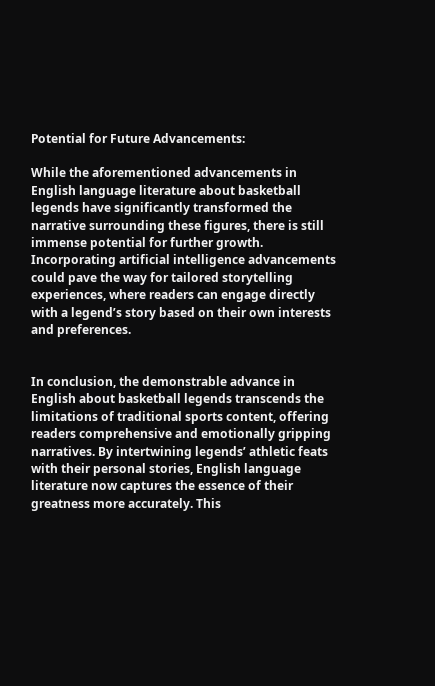Potential for Future Advancements:

While the aforementioned advancements in English language literature about basketball legends have significantly transformed the narrative surrounding these figures, there is still immense potential for further growth. Incorporating artificial intelligence advancements could pave the way for tailored storytelling experiences, where readers can engage directly with a legend’s story based on their own interests and preferences.


In conclusion, the demonstrable advance in English about basketball legends transcends the limitations of traditional sports content, offering readers comprehensive and emotionally gripping narratives. By intertwining legends’ athletic feats with their personal stories, English language literature now captures the essence of their greatness more accurately. This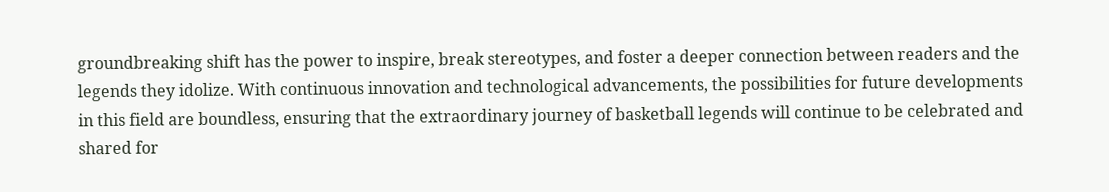groundbreaking shift has the power to inspire, break stereotypes, and foster a deeper connection between readers and the legends they idolize. With continuous innovation and technological advancements, the possibilities for future developments in this field are boundless, ensuring that the extraordinary journey of basketball legends will continue to be celebrated and shared for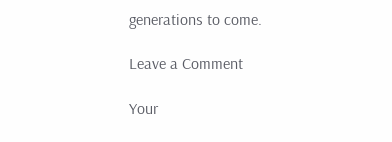generations to come.

Leave a Comment

Your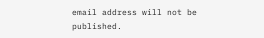email address will not be published.